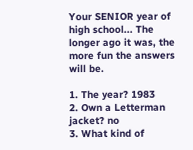Your SENIOR year of high school... The longer ago it was, the more fun the answers will be.

1. The year? 1983
2. Own a Letterman jacket? no
3. What kind of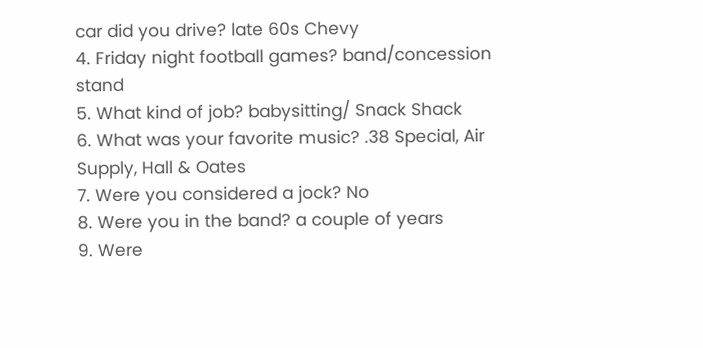car did you drive? late 60s Chevy
4. Friday night football games? band/concession stand
5. What kind of job? babysitting/ Snack Shack
6. What was your favorite music? .38 Special, Air Supply, Hall & Oates
7. Were you considered a jock? No
8. Were you in the band? a couple of years
9. Were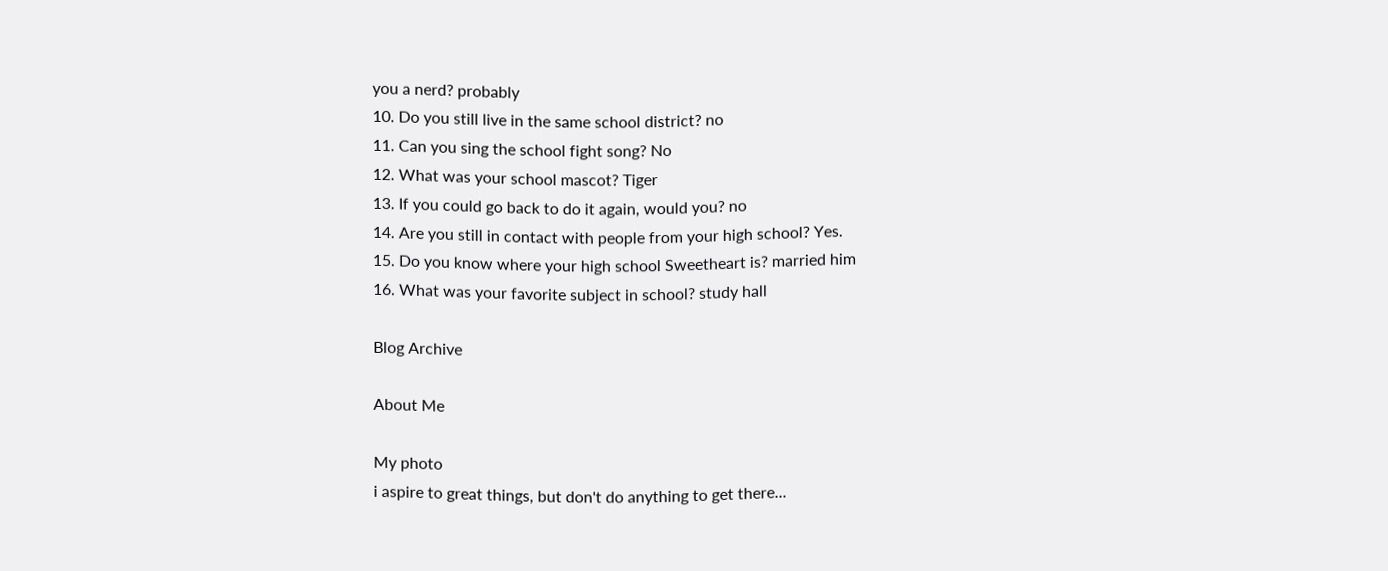you a nerd? probably
10. Do you still live in the same school district? no
11. Can you sing the school fight song? No
12. What was your school mascot? Tiger
13. If you could go back to do it again, would you? no
14. Are you still in contact with people from your high school? Yes.
15. Do you know where your high school Sweetheart is? married him
16. What was your favorite subject in school? study hall

Blog Archive

About Me

My photo
i aspire to great things, but don't do anything to get there...